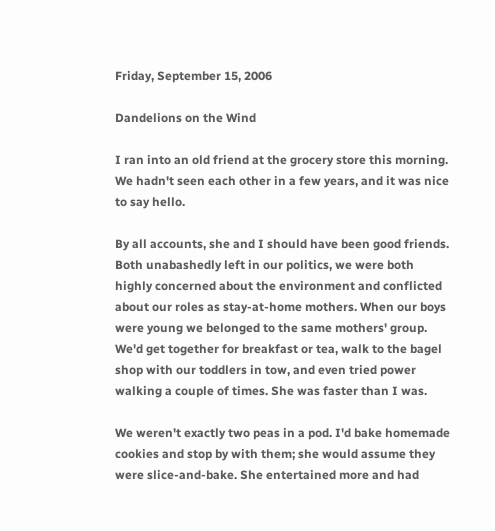Friday, September 15, 2006

Dandelions on the Wind

I ran into an old friend at the grocery store this morning. We hadn't seen each other in a few years, and it was nice to say hello.

By all accounts, she and I should have been good friends. Both unabashedly left in our politics, we were both highly concerned about the environment and conflicted about our roles as stay-at-home mothers. When our boys were young we belonged to the same mothers' group. We'd get together for breakfast or tea, walk to the bagel shop with our toddlers in tow, and even tried power walking a couple of times. She was faster than I was.

We weren't exactly two peas in a pod. I'd bake homemade cookies and stop by with them; she would assume they were slice-and-bake. She entertained more and had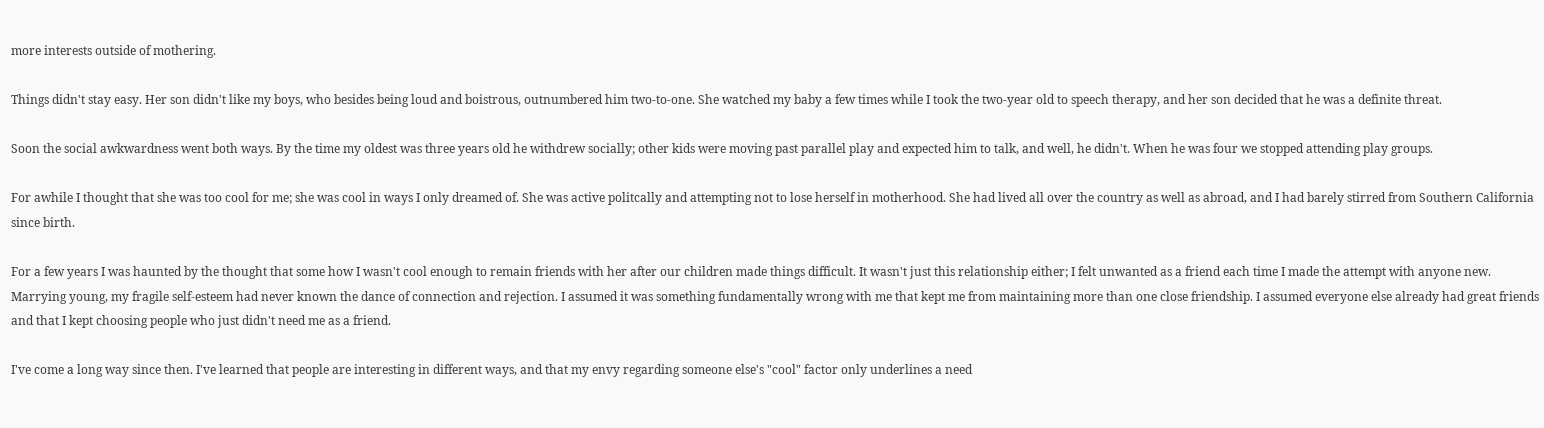more interests outside of mothering.

Things didn't stay easy. Her son didn't like my boys, who besides being loud and boistrous, outnumbered him two-to-one. She watched my baby a few times while I took the two-year old to speech therapy, and her son decided that he was a definite threat.

Soon the social awkwardness went both ways. By the time my oldest was three years old he withdrew socially; other kids were moving past parallel play and expected him to talk, and well, he didn't. When he was four we stopped attending play groups.

For awhile I thought that she was too cool for me; she was cool in ways I only dreamed of. She was active politcally and attempting not to lose herself in motherhood. She had lived all over the country as well as abroad, and I had barely stirred from Southern California since birth.

For a few years I was haunted by the thought that some how I wasn't cool enough to remain friends with her after our children made things difficult. It wasn't just this relationship either; I felt unwanted as a friend each time I made the attempt with anyone new. Marrying young, my fragile self-esteem had never known the dance of connection and rejection. I assumed it was something fundamentally wrong with me that kept me from maintaining more than one close friendship. I assumed everyone else already had great friends and that I kept choosing people who just didn't need me as a friend.

I've come a long way since then. I've learned that people are interesting in different ways, and that my envy regarding someone else's "cool" factor only underlines a need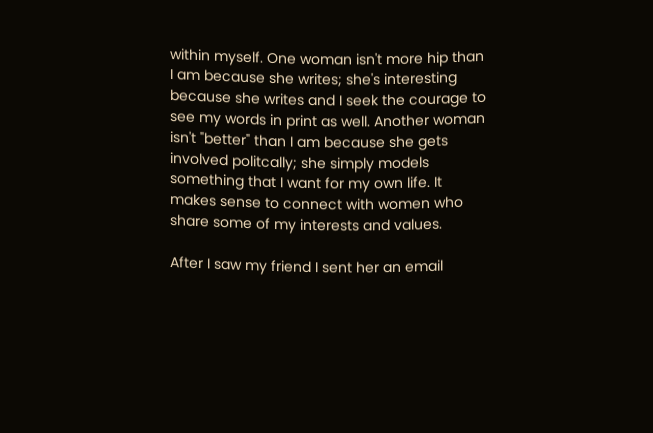within myself. One woman isn't more hip than I am because she writes; she's interesting because she writes and I seek the courage to see my words in print as well. Another woman isn't "better" than I am because she gets involved politcally; she simply models something that I want for my own life. It makes sense to connect with women who share some of my interests and values.

After I saw my friend I sent her an email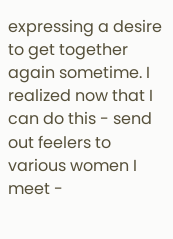expressing a desire to get together again sometime. I realized now that I can do this - send out feelers to various women I meet -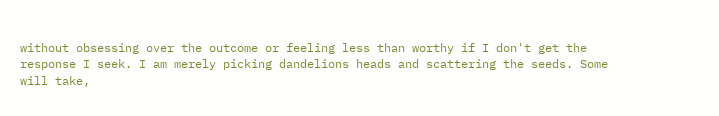without obsessing over the outcome or feeling less than worthy if I don't get the response I seek. I am merely picking dandelions heads and scattering the seeds. Some will take,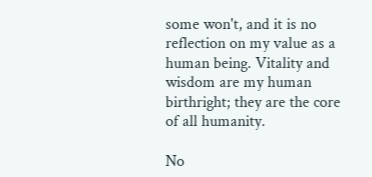some won't, and it is no reflection on my value as a human being. Vitality and wisdom are my human birthright; they are the core of all humanity.

No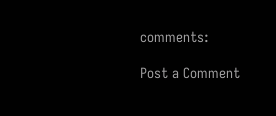comments:

Post a Comment